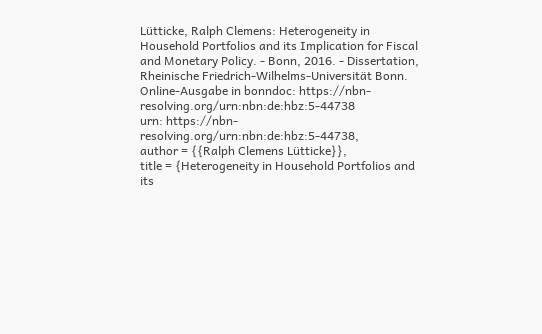Lütticke, Ralph Clemens: Heterogeneity in Household Portfolios and its Implication for Fiscal and Monetary Policy. - Bonn, 2016. - Dissertation, Rheinische Friedrich-Wilhelms-Universität Bonn.
Online-Ausgabe in bonndoc: https://nbn-resolving.org/urn:nbn:de:hbz:5-44738
urn: https://nbn-resolving.org/urn:nbn:de:hbz:5-44738,
author = {{Ralph Clemens Lütticke}},
title = {Heterogeneity in Household Portfolios and its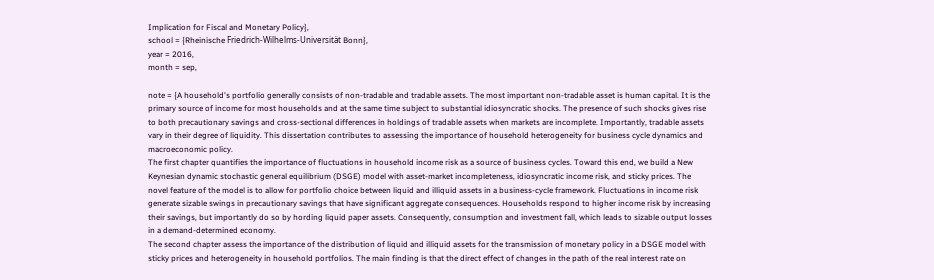Implication for Fiscal and Monetary Policy},
school = {Rheinische Friedrich-Wilhelms-Universität Bonn},
year = 2016,
month = sep,

note = {A household's portfolio generally consists of non-tradable and tradable assets. The most important non-tradable asset is human capital. It is the primary source of income for most households and at the same time subject to substantial idiosyncratic shocks. The presence of such shocks gives rise to both precautionary savings and cross-sectional differences in holdings of tradable assets when markets are incomplete. Importantly, tradable assets vary in their degree of liquidity. This dissertation contributes to assessing the importance of household heterogeneity for business cycle dynamics and macroeconomic policy.
The first chapter quantifies the importance of fluctuations in household income risk as a source of business cycles. Toward this end, we build a New Keynesian dynamic stochastic general equilibrium (DSGE) model with asset-market incompleteness, idiosyncratic income risk, and sticky prices. The novel feature of the model is to allow for portfolio choice between liquid and illiquid assets in a business-cycle framework. Fluctuations in income risk generate sizable swings in precautionary savings that have significant aggregate consequences. Households respond to higher income risk by increasing their savings, but importantly do so by hording liquid paper assets. Consequently, consumption and investment fall, which leads to sizable output losses in a demand-determined economy.
The second chapter assess the importance of the distribution of liquid and illiquid assets for the transmission of monetary policy in a DSGE model with sticky prices and heterogeneity in household portfolios. The main finding is that the direct effect of changes in the path of the real interest rate on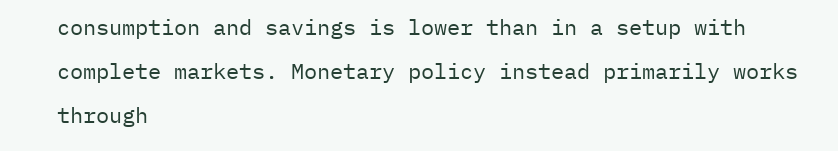consumption and savings is lower than in a setup with complete markets. Monetary policy instead primarily works through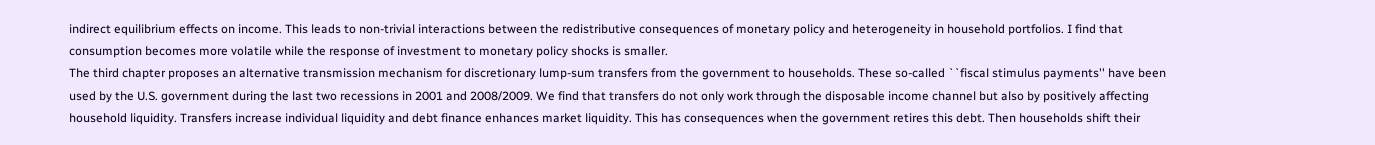indirect equilibrium effects on income. This leads to non-trivial interactions between the redistributive consequences of monetary policy and heterogeneity in household portfolios. I find that consumption becomes more volatile while the response of investment to monetary policy shocks is smaller.
The third chapter proposes an alternative transmission mechanism for discretionary lump-sum transfers from the government to households. These so-called ``fiscal stimulus payments'' have been used by the U.S. government during the last two recessions in 2001 and 2008/2009. We find that transfers do not only work through the disposable income channel but also by positively affecting household liquidity. Transfers increase individual liquidity and debt finance enhances market liquidity. This has consequences when the government retires this debt. Then households shift their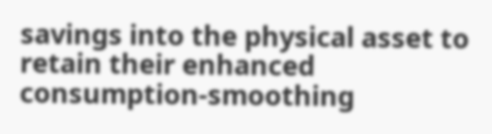savings into the physical asset to retain their enhanced consumption-smoothing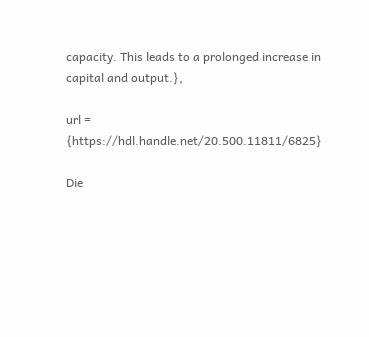capacity. This leads to a prolonged increase in capital and output.},

url = {https://hdl.handle.net/20.500.11811/6825}

Die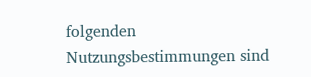folgenden Nutzungsbestimmungen sind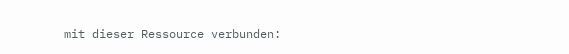mit dieser Ressource verbunden: